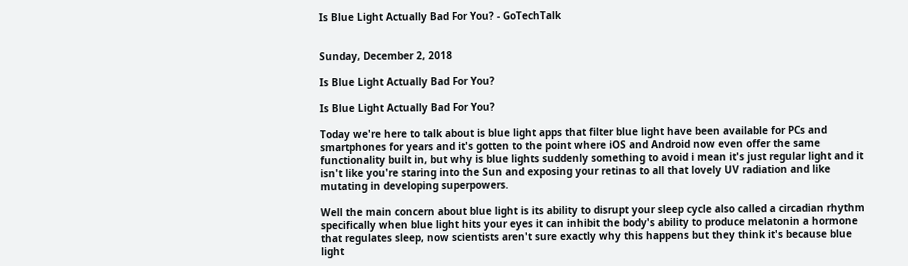Is Blue Light Actually Bad For You? - GoTechTalk


Sunday, December 2, 2018

Is Blue Light Actually Bad For You?

Is Blue Light Actually Bad For You?

Today we're here to talk about is blue light apps that filter blue light have been available for PCs and smartphones for years and it's gotten to the point where iOS and Android now even offer the same functionality built in, but why is blue lights suddenly something to avoid i mean it's just regular light and it isn't like you're staring into the Sun and exposing your retinas to all that lovely UV radiation and like mutating in developing superpowers.

Well the main concern about blue light is its ability to disrupt your sleep cycle also called a circadian rhythm specifically when blue light hits your eyes it can inhibit the body's ability to produce melatonin a hormone that regulates sleep, now scientists aren't sure exactly why this happens but they think it's because blue light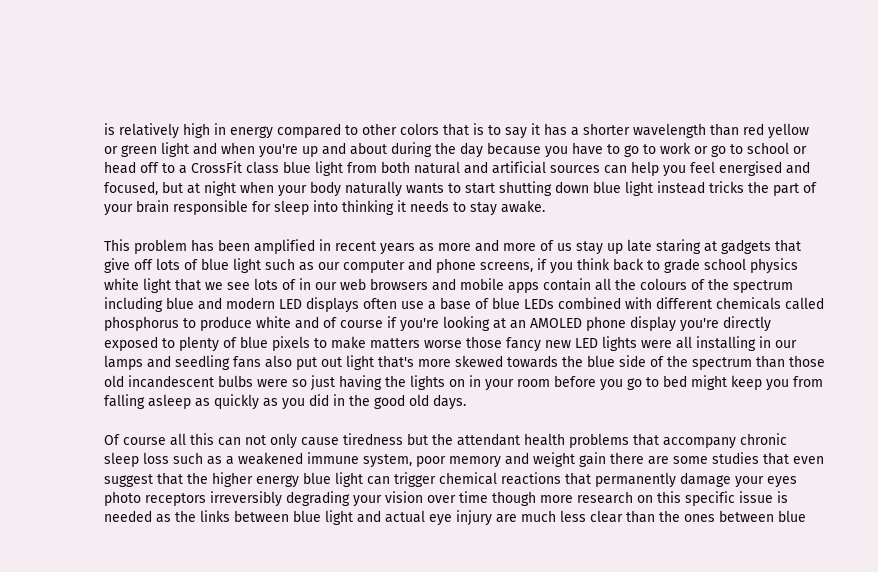is relatively high in energy compared to other colors that is to say it has a shorter wavelength than red yellow or green light and when you're up and about during the day because you have to go to work or go to school or head off to a CrossFit class blue light from both natural and artificial sources can help you feel energised and focused, but at night when your body naturally wants to start shutting down blue light instead tricks the part of your brain responsible for sleep into thinking it needs to stay awake.

This problem has been amplified in recent years as more and more of us stay up late staring at gadgets that give off lots of blue light such as our computer and phone screens, if you think back to grade school physics white light that we see lots of in our web browsers and mobile apps contain all the colours of the spectrum including blue and modern LED displays often use a base of blue LEDs combined with different chemicals called phosphorus to produce white and of course if you're looking at an AMOLED phone display you're directly exposed to plenty of blue pixels to make matters worse those fancy new LED lights were all installing in our lamps and seedling fans also put out light that's more skewed towards the blue side of the spectrum than those old incandescent bulbs were so just having the lights on in your room before you go to bed might keep you from falling asleep as quickly as you did in the good old days.

Of course all this can not only cause tiredness but the attendant health problems that accompany chronic sleep loss such as a weakened immune system, poor memory and weight gain there are some studies that even suggest that the higher energy blue light can trigger chemical reactions that permanently damage your eyes photo receptors irreversibly degrading your vision over time though more research on this specific issue is needed as the links between blue light and actual eye injury are much less clear than the ones between blue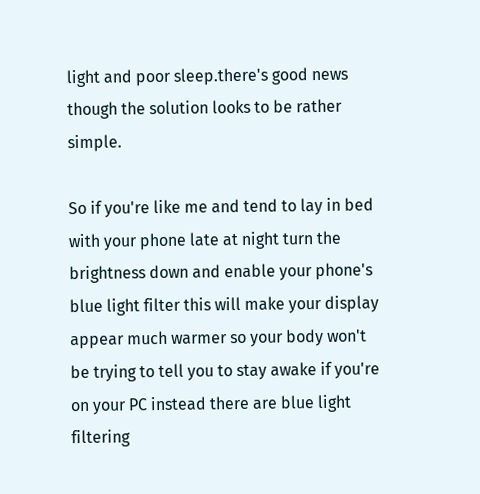light and poor sleep.there's good news though the solution looks to be rather simple.

So if you're like me and tend to lay in bed with your phone late at night turn the brightness down and enable your phone's blue light filter this will make your display appear much warmer so your body won't be trying to tell you to stay awake if you're on your PC instead there are blue light filtering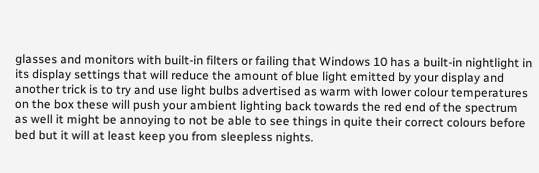glasses and monitors with built-in filters or failing that Windows 10 has a built-in nightlight in its display settings that will reduce the amount of blue light emitted by your display and another trick is to try and use light bulbs advertised as warm with lower colour temperatures on the box these will push your ambient lighting back towards the red end of the spectrum as well it might be annoying to not be able to see things in quite their correct colours before bed but it will at least keep you from sleepless nights.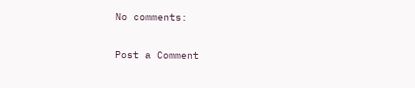No comments:

Post a Comment